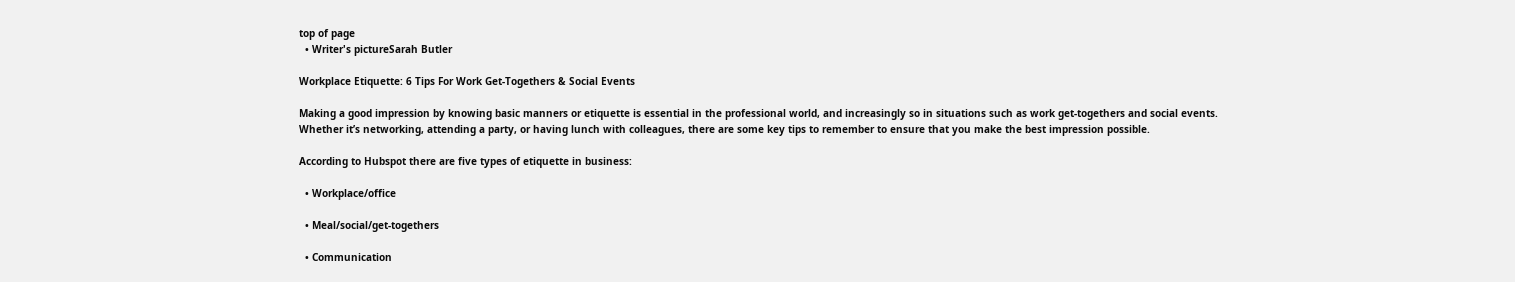top of page
  • Writer's pictureSarah Butler

Workplace Etiquette: 6 Tips For Work Get-Togethers & Social Events

Making a good impression by knowing basic manners or etiquette is essential in the professional world, and increasingly so in situations such as work get-togethers and social events. Whether it’s networking, attending a party, or having lunch with colleagues, there are some key tips to remember to ensure that you make the best impression possible.

According to Hubspot there are five types of etiquette in business:

  • Workplace/office

  • Meal/social/get-togethers

  • Communication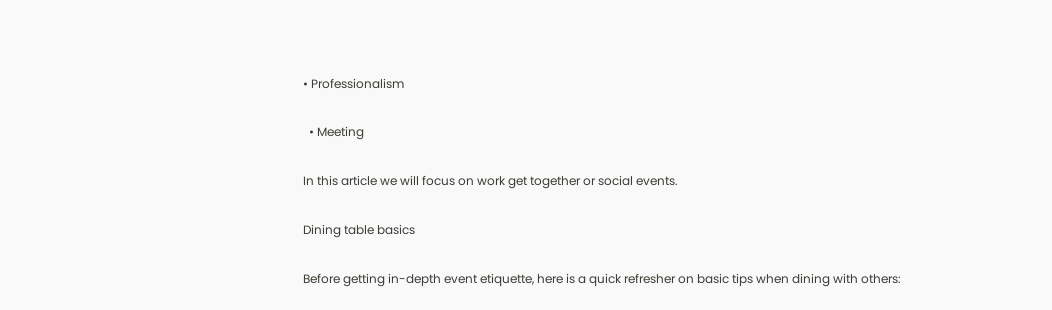• Professionalism

  • Meeting

In this article we will focus on work get together or social events.

Dining table basics

Before getting in-depth event etiquette, here is a quick refresher on basic tips when dining with others: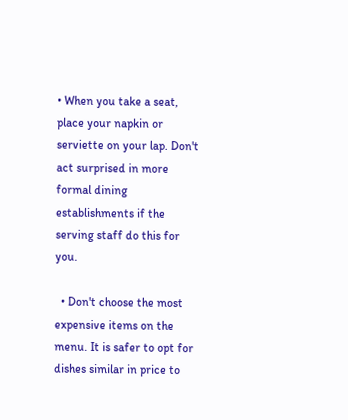• When you take a seat, place your napkin or serviette on your lap. Don't act surprised in more formal dining establishments if the serving staff do this for you.

  • Don't choose the most expensive items on the menu. It is safer to opt for dishes similar in price to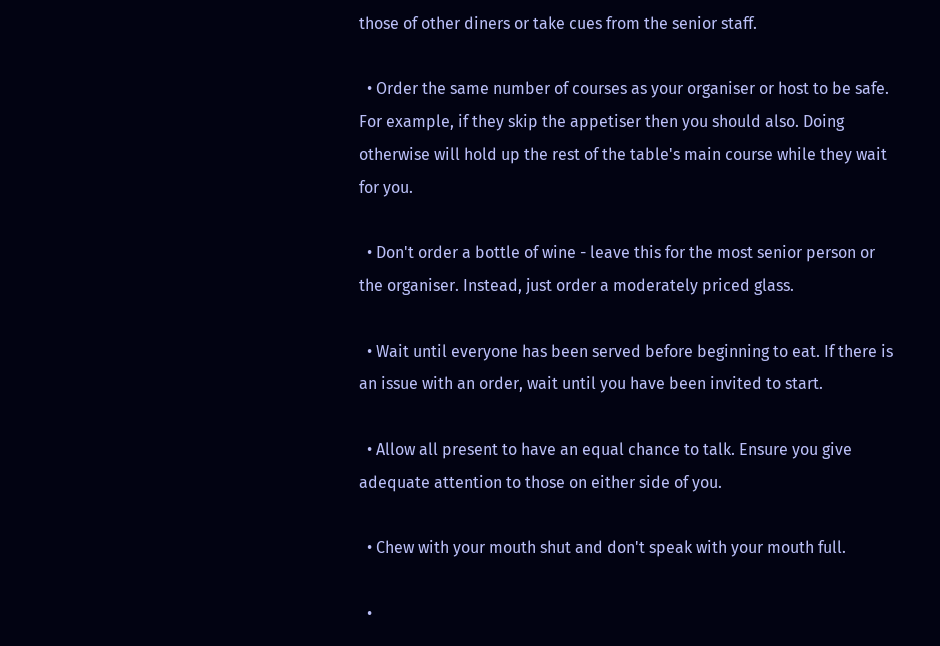those of other diners or take cues from the senior staff.

  • Order the same number of courses as your organiser or host to be safe. For example, if they skip the appetiser then you should also. Doing otherwise will hold up the rest of the table's main course while they wait for you.

  • Don't order a bottle of wine - leave this for the most senior person or the organiser. Instead, just order a moderately priced glass.

  • Wait until everyone has been served before beginning to eat. If there is an issue with an order, wait until you have been invited to start.

  • Allow all present to have an equal chance to talk. Ensure you give adequate attention to those on either side of you.

  • Chew with your mouth shut and don't speak with your mouth full.

  •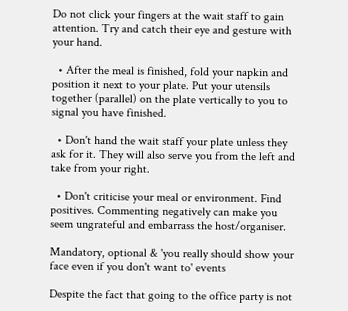Do not click your fingers at the wait staff to gain attention. Try and catch their eye and gesture with your hand.

  • After the meal is finished, fold your napkin and position it next to your plate. Put your utensils together (parallel) on the plate vertically to you to signal you have finished.

  • Don't hand the wait staff your plate unless they ask for it. They will also serve you from the left and take from your right.

  • Don't criticise your meal or environment. Find positives. Commenting negatively can make you seem ungrateful and embarrass the host/organiser.

Mandatory, optional & 'you really should show your face even if you don't want to' events

Despite the fact that going to the office party is not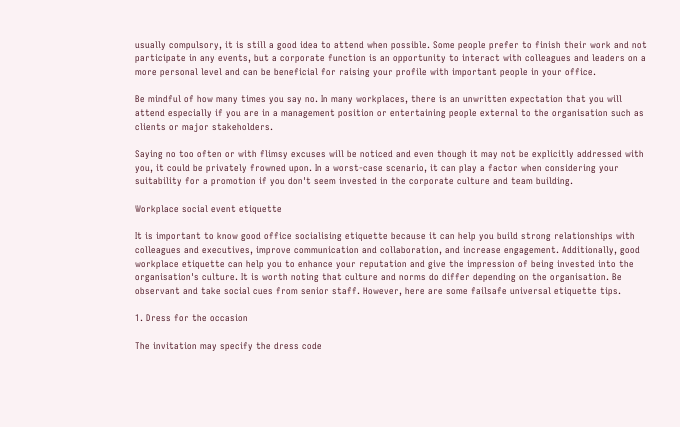usually compulsory, it is still a good idea to attend when possible. Some people prefer to finish their work and not participate in any events, but a corporate function is an opportunity to interact with colleagues and leaders on a more personal level and can be beneficial for raising your profile with important people in your office.

Be mindful of how many times you say no. In many workplaces, there is an unwritten expectation that you will attend especially if you are in a management position or entertaining people external to the organisation such as clients or major stakeholders.

Saying no too often or with flimsy excuses will be noticed and even though it may not be explicitly addressed with you, it could be privately frowned upon. In a worst-case scenario, it can play a factor when considering your suitability for a promotion if you don't seem invested in the corporate culture and team building.

Workplace social event etiquette

It is important to know good office socialising etiquette because it can help you build strong relationships with colleagues and executives, improve communication and collaboration, and increase engagement. Additionally, good workplace etiquette can help you to enhance your reputation and give the impression of being invested into the organisation's culture. It is worth noting that culture and norms do differ depending on the organisation. Be observant and take social cues from senior staff. However, here are some failsafe universal etiquette tips.

1. Dress for the occasion

The invitation may specify the dress code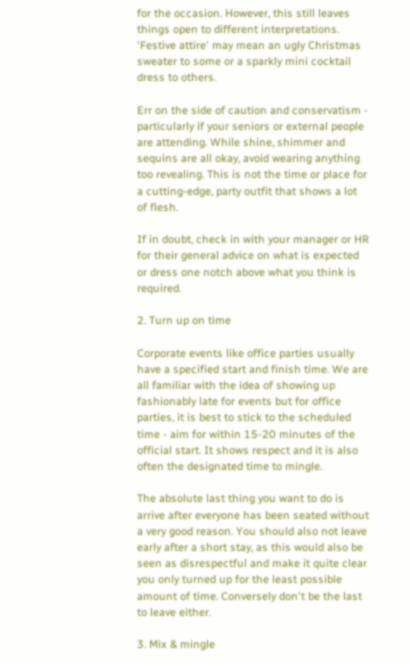for the occasion. However, this still leaves things open to different interpretations. 'Festive attire' may mean an ugly Christmas sweater to some or a sparkly mini cocktail dress to others.

Err on the side of caution and conservatism - particularly if your seniors or external people are attending. While shine, shimmer and sequins are all okay, avoid wearing anything too revealing. This is not the time or place for a cutting-edge, party outfit that shows a lot of flesh.

If in doubt, check in with your manager or HR for their general advice on what is expected or dress one notch above what you think is required.

2. Turn up on time

Corporate events like office parties usually have a specified start and finish time. We are all familiar with the idea of showing up fashionably late for events but for office parties, it is best to stick to the scheduled time - aim for within 15-20 minutes of the official start. It shows respect and it is also often the designated time to mingle.

The absolute last thing you want to do is arrive after everyone has been seated without a very good reason. You should also not leave early after a short stay, as this would also be seen as disrespectful and make it quite clear you only turned up for the least possible amount of time. Conversely don't be the last to leave either.

3. Mix & mingle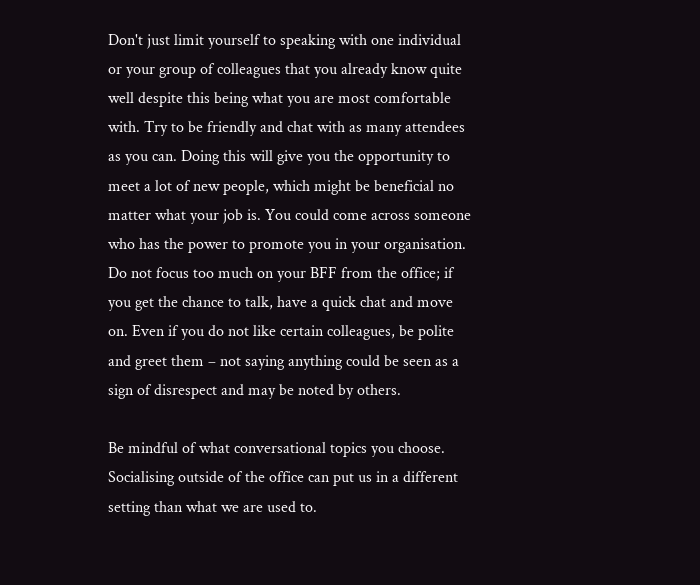Don't just limit yourself to speaking with one individual or your group of colleagues that you already know quite well despite this being what you are most comfortable with. Try to be friendly and chat with as many attendees as you can. Doing this will give you the opportunity to meet a lot of new people, which might be beneficial no matter what your job is. You could come across someone who has the power to promote you in your organisation. Do not focus too much on your BFF from the office; if you get the chance to talk, have a quick chat and move on. Even if you do not like certain colleagues, be polite and greet them – not saying anything could be seen as a sign of disrespect and may be noted by others.

Be mindful of what conversational topics you choose. Socialising outside of the office can put us in a different setting than what we are used to.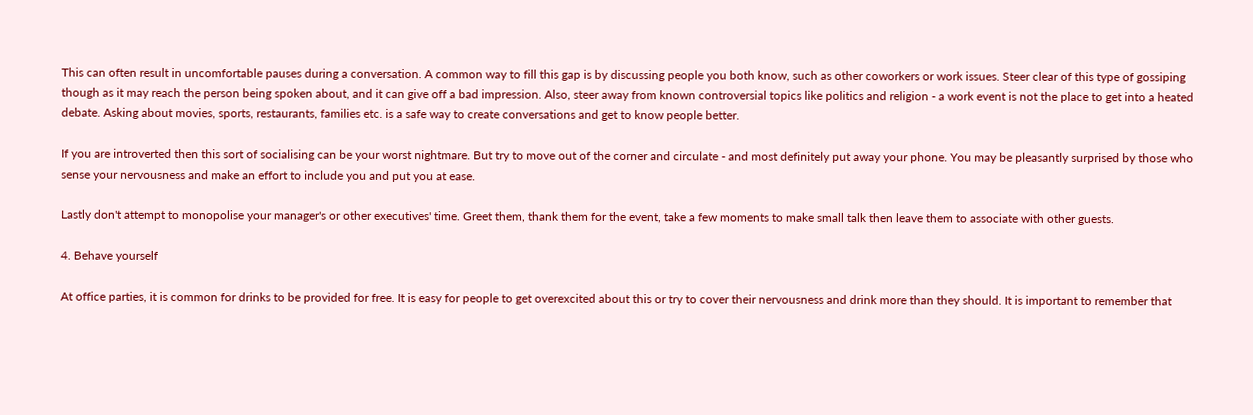This can often result in uncomfortable pauses during a conversation. A common way to fill this gap is by discussing people you both know, such as other coworkers or work issues. Steer clear of this type of gossiping though as it may reach the person being spoken about, and it can give off a bad impression. Also, steer away from known controversial topics like politics and religion - a work event is not the place to get into a heated debate. Asking about movies, sports, restaurants, families etc. is a safe way to create conversations and get to know people better.

If you are introverted then this sort of socialising can be your worst nightmare. But try to move out of the corner and circulate - and most definitely put away your phone. You may be pleasantly surprised by those who sense your nervousness and make an effort to include you and put you at ease.

Lastly don't attempt to monopolise your manager's or other executives' time. Greet them, thank them for the event, take a few moments to make small talk then leave them to associate with other guests.

4. Behave yourself

At office parties, it is common for drinks to be provided for free. It is easy for people to get overexcited about this or try to cover their nervousness and drink more than they should. It is important to remember that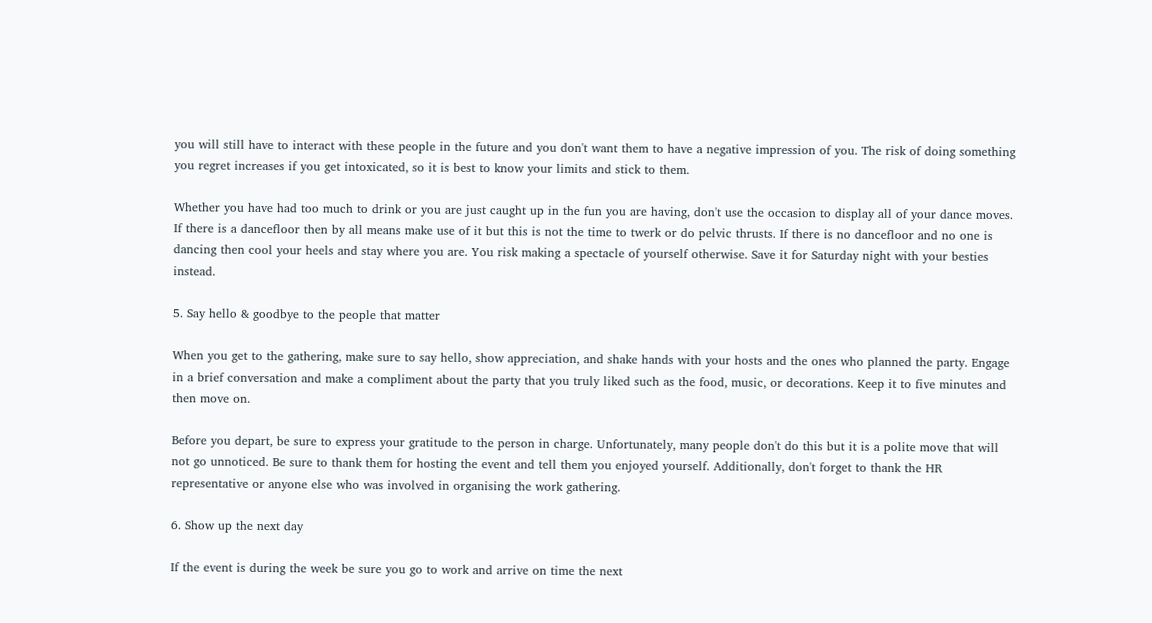you will still have to interact with these people in the future and you don't want them to have a negative impression of you. The risk of doing something you regret increases if you get intoxicated, so it is best to know your limits and stick to them.

Whether you have had too much to drink or you are just caught up in the fun you are having, don't use the occasion to display all of your dance moves. If there is a dancefloor then by all means make use of it but this is not the time to twerk or do pelvic thrusts. If there is no dancefloor and no one is dancing then cool your heels and stay where you are. You risk making a spectacle of yourself otherwise. Save it for Saturday night with your besties instead.

5. Say hello & goodbye to the people that matter

When you get to the gathering, make sure to say hello, show appreciation, and shake hands with your hosts and the ones who planned the party. Engage in a brief conversation and make a compliment about the party that you truly liked such as the food, music, or decorations. Keep it to five minutes and then move on.

Before you depart, be sure to express your gratitude to the person in charge. Unfortunately, many people don't do this but it is a polite move that will not go unnoticed. Be sure to thank them for hosting the event and tell them you enjoyed yourself. Additionally, don't forget to thank the HR representative or anyone else who was involved in organising the work gathering.

6. Show up the next day

If the event is during the week be sure you go to work and arrive on time the next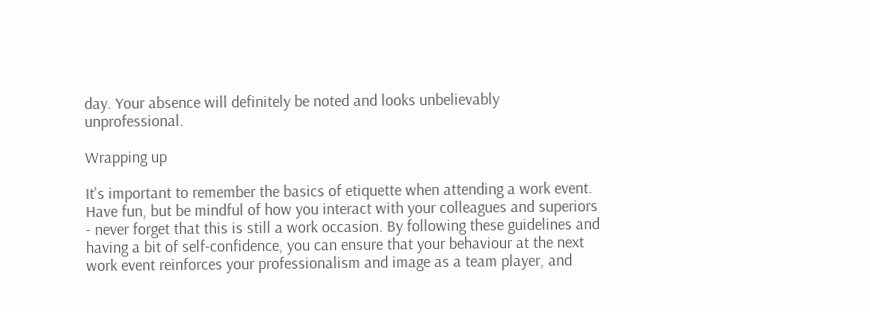day. Your absence will definitely be noted and looks unbelievably unprofessional.

Wrapping up

It's important to remember the basics of etiquette when attending a work event. Have fun, but be mindful of how you interact with your colleagues and superiors - never forget that this is still a work occasion. By following these guidelines and having a bit of self-confidence, you can ensure that your behaviour at the next work event reinforces your professionalism and image as a team player, and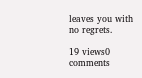leaves you with no regrets.

19 views0 comments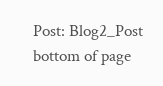Post: Blog2_Post
bottom of page